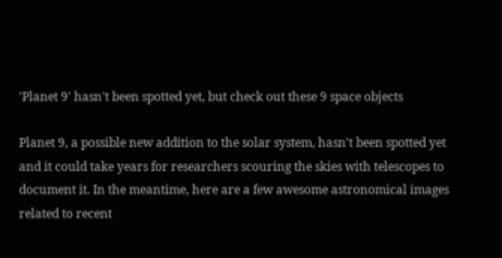'Planet 9' hasn't been spotted yet, but check out these 9 space objects

Planet 9, a possible new addition to the solar system, hasn't been spotted yet and it could take years for researchers scouring the skies with telescopes to document it. In the meantime, here are a few awesome astronomical images related to recent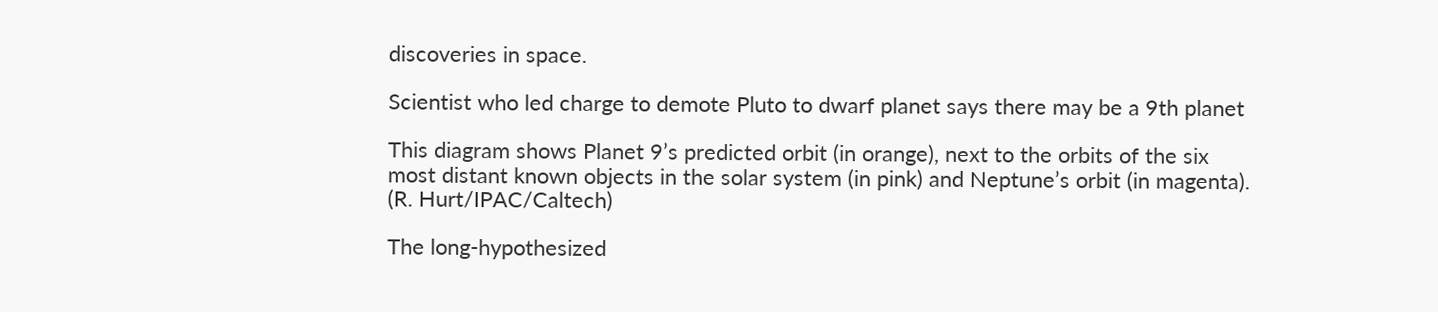discoveries in space.

Scientist who led charge to demote Pluto to dwarf planet says there may be a 9th planet

This diagram shows Planet 9’s predicted orbit (in orange), next to the orbits of the six most distant known objects in the solar system (in pink) and Neptune’s orbit (in magenta). (R. Hurt/IPAC/Caltech)

The long-hypothesized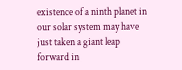existence of a ninth planet in our solar system may have just taken a giant leap forward in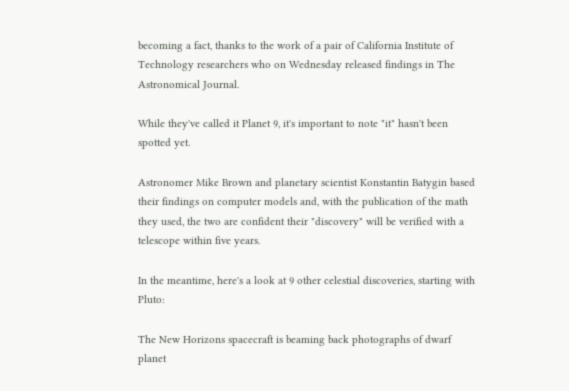becoming a fact, thanks to the work of a pair of California Institute of Technology researchers who on Wednesday released findings in The Astronomical Journal.

While they've called it Planet 9, it's important to note "it" hasn't been spotted yet.

Astronomer Mike Brown and planetary scientist Konstantin Batygin based their findings on computer models and, with the publication of the math they used, the two are confident their "discovery" will be verified with a telescope within five years.

In the meantime, here's a look at 9 other celestial discoveries, starting with Pluto:

The New Horizons spacecraft is beaming back photographs of dwarf planet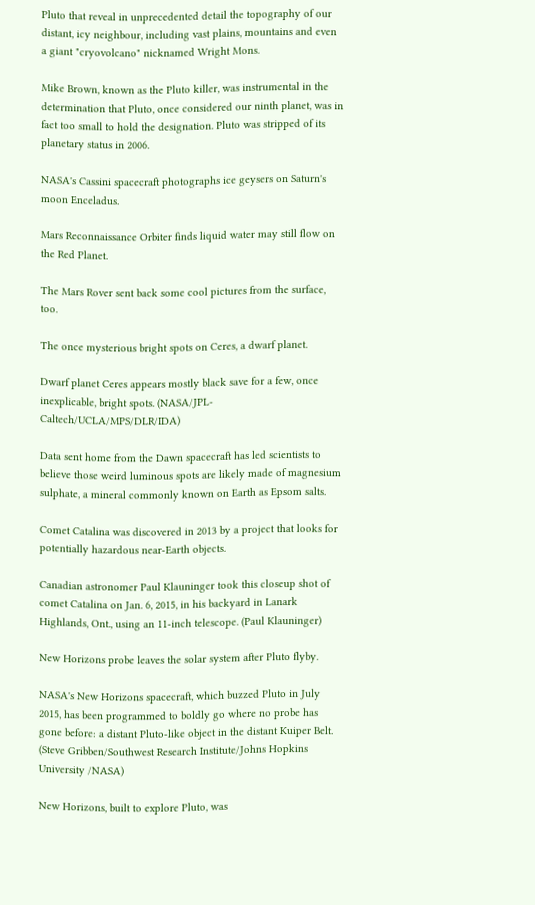Pluto that reveal in unprecedented detail the topography of our distant, icy neighbour, including vast plains, mountains and even a giant "cryovolcano" nicknamed Wright Mons.

Mike Brown, known as the Pluto killer, was instrumental in the determination that Pluto, once considered our ninth planet, was in fact too small to hold the designation. Pluto was stripped of its planetary status in 2006.

NASA's Cassini spacecraft photographs ice geysers on Saturn's moon Enceladus.

Mars Reconnaissance Orbiter finds liquid water may still flow on the Red Planet.

The Mars Rover sent back some cool pictures from the surface, too.

The once mysterious bright spots on Ceres, a dwarf planet.

Dwarf planet Ceres appears mostly black save for a few, once inexplicable, bright spots. (NASA/JPL-Caltech/UCLA/MPS/DLR/IDA)

Data sent home from the Dawn spacecraft has led scientists to believe those weird luminous spots are likely made of magnesium sulphate, a mineral commonly known on Earth as Epsom salts.

Comet Catalina was discovered in 2013 by a project that looks for potentially hazardous near-Earth objects.

Canadian astronomer Paul Klauninger took this closeup shot of comet Catalina on Jan. 6, 2015, in his backyard in Lanark Highlands, Ont., using an 11-inch telescope. (Paul Klauninger)

New Horizons probe leaves the solar system after Pluto flyby.

NASA's New Horizons spacecraft, which buzzed Pluto in July 2015, has been programmed to boldly go where no probe has gone before: a distant Pluto-like object in the distant Kuiper Belt. (Steve Gribben/Southwest Research Institute/Johns Hopkins University /NASA)

New Horizons, built to explore Pluto, was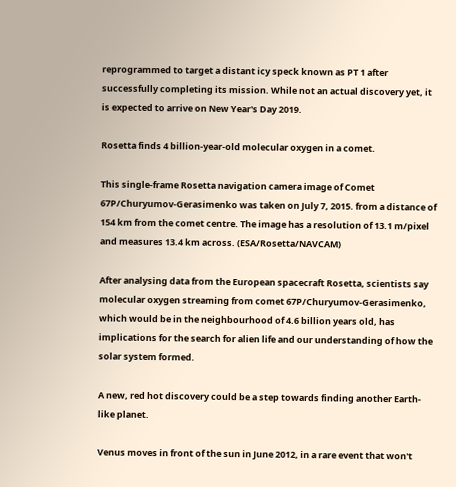reprogrammed to target a distant icy speck known as PT 1 after successfully completing its mission. While not an actual discovery yet, it is expected to arrive on New Year's Day 2019.

Rosetta finds 4 billion-year-old molecular oxygen in a comet.

This single-frame Rosetta navigation camera image of Comet 67P/Churyumov-Gerasimenko was taken on July 7, 2015. from a distance of 154 km from the comet centre. The image has a resolution of 13.1 m/pixel and measures 13.4 km across. (ESA/Rosetta/NAVCAM)

After analysing data from the European spacecraft Rosetta, scientists say molecular oxygen streaming from comet 67P/Churyumov-Gerasimenko, which would be in the neighbourhood of 4.6 billion years old, has implications for the search for alien life and our understanding of how the solar system formed.

A new, red hot discovery could be a step towards finding another Earth-like planet.

Venus moves in front of the sun in June 2012, in a rare event that won't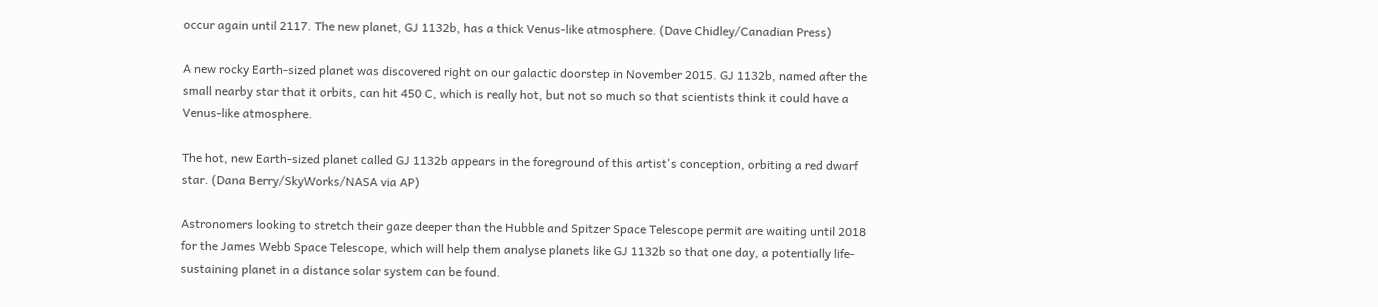occur again until 2117. The new planet, GJ 1132b, has a thick Venus-like atmosphere. (Dave Chidley/Canadian Press)

A new rocky Earth-sized planet was discovered right on our galactic doorstep in November 2015. GJ 1132b, named after the small nearby star that it orbits, can hit 450 C, which is really hot, but not so much so that scientists think it could have a Venus-like atmosphere.

The hot, new Earth-sized planet called GJ 1132b appears in the foreground of this artist's conception, orbiting a red dwarf star. (Dana Berry/SkyWorks/NASA via AP)

Astronomers looking to stretch their gaze deeper than the Hubble and Spitzer Space Telescope permit are waiting until 2018 for the James Webb Space Telescope, which will help them analyse planets like GJ 1132b so that one day, a potentially life-sustaining planet in a distance solar system can be found.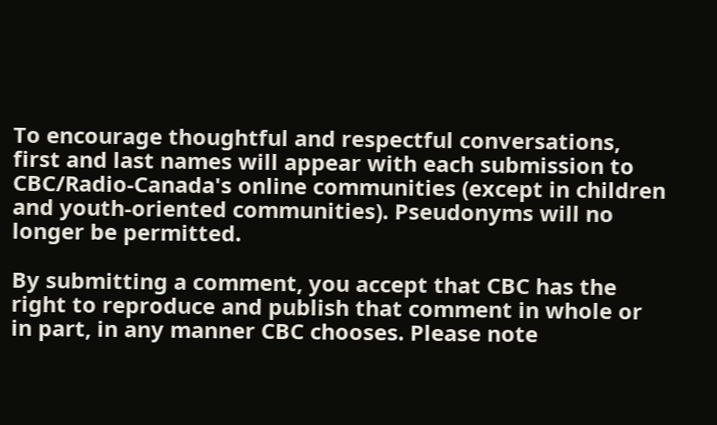To encourage thoughtful and respectful conversations, first and last names will appear with each submission to CBC/Radio-Canada's online communities (except in children and youth-oriented communities). Pseudonyms will no longer be permitted.

By submitting a comment, you accept that CBC has the right to reproduce and publish that comment in whole or in part, in any manner CBC chooses. Please note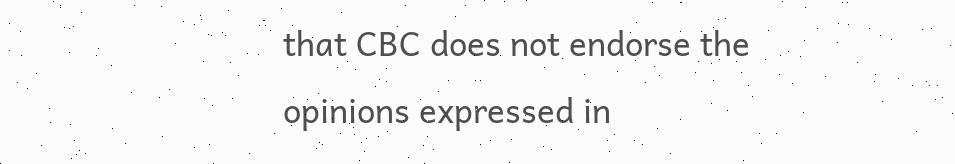that CBC does not endorse the opinions expressed in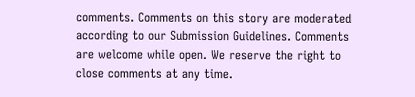comments. Comments on this story are moderated according to our Submission Guidelines. Comments are welcome while open. We reserve the right to close comments at any time.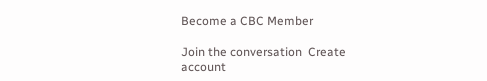Become a CBC Member

Join the conversation  Create account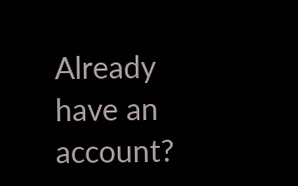Already have an account?